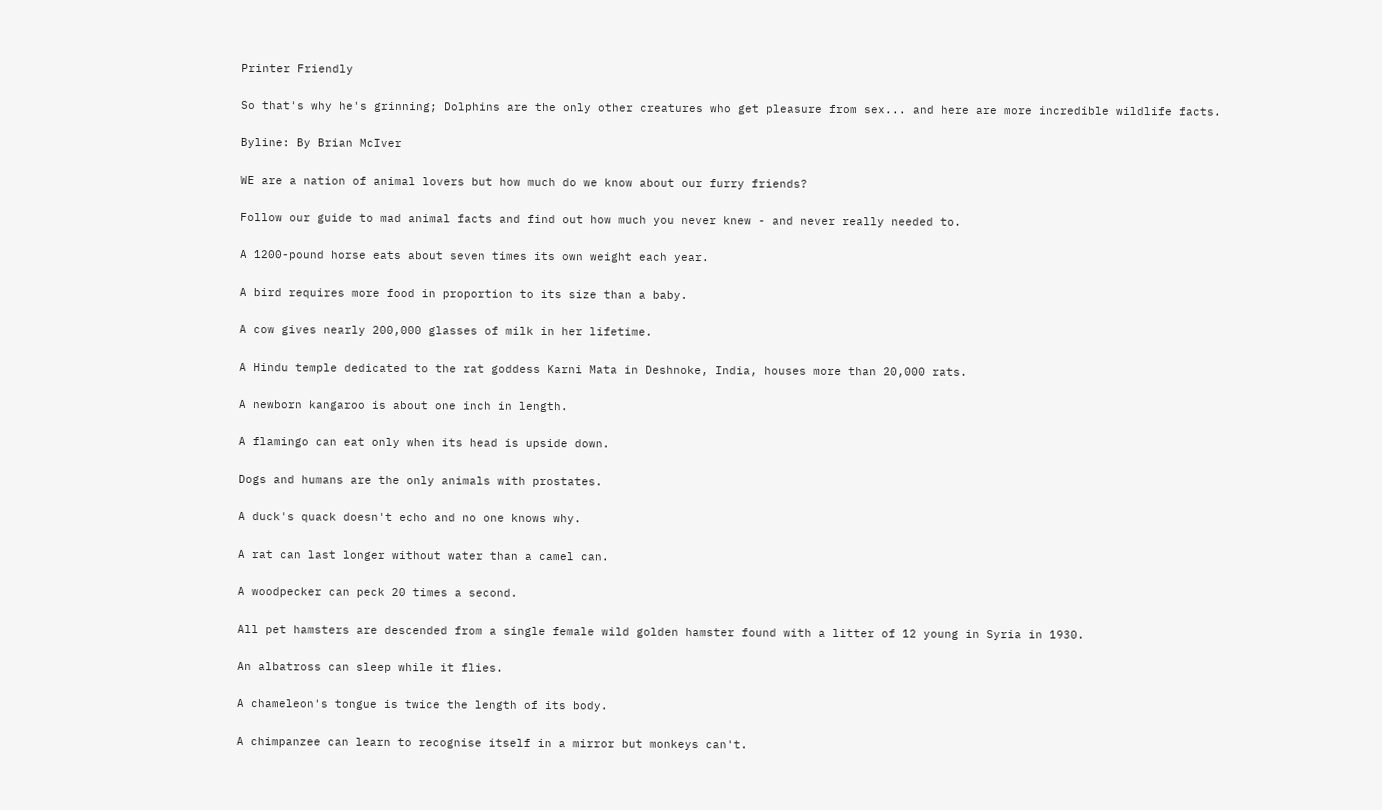Printer Friendly

So that's why he's grinning; Dolphins are the only other creatures who get pleasure from sex... and here are more incredible wildlife facts.

Byline: By Brian McIver

WE are a nation of animal lovers but how much do we know about our furry friends?

Follow our guide to mad animal facts and find out how much you never knew - and never really needed to.

A 1200-pound horse eats about seven times its own weight each year.

A bird requires more food in proportion to its size than a baby.

A cow gives nearly 200,000 glasses of milk in her lifetime.

A Hindu temple dedicated to the rat goddess Karni Mata in Deshnoke, India, houses more than 20,000 rats.

A newborn kangaroo is about one inch in length.

A flamingo can eat only when its head is upside down.

Dogs and humans are the only animals with prostates.

A duck's quack doesn't echo and no one knows why.

A rat can last longer without water than a camel can.

A woodpecker can peck 20 times a second.

All pet hamsters are descended from a single female wild golden hamster found with a litter of 12 young in Syria in 1930.

An albatross can sleep while it flies.

A chameleon's tongue is twice the length of its body.

A chimpanzee can learn to recognise itself in a mirror but monkeys can't.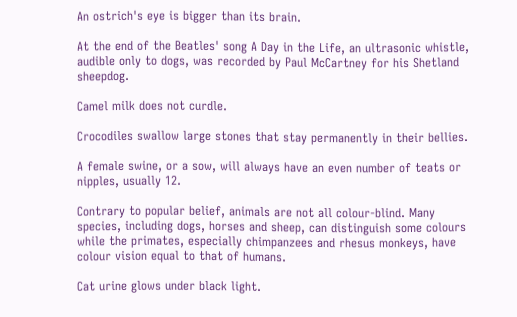An ostrich's eye is bigger than its brain.

At the end of the Beatles' song A Day in the Life, an ultrasonic whistle, audible only to dogs, was recorded by Paul McCartney for his Shetland sheepdog.

Camel milk does not curdle.

Crocodiles swallow large stones that stay permanently in their bellies.

A female swine, or a sow, will always have an even number of teats or nipples, usually 12.

Contrary to popular belief, animals are not all colour-blind. Many species, including dogs, horses and sheep, can distinguish some colours while the primates, especially chimpanzees and rhesus monkeys, have colour vision equal to that of humans.

Cat urine glows under black light.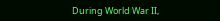During World War II,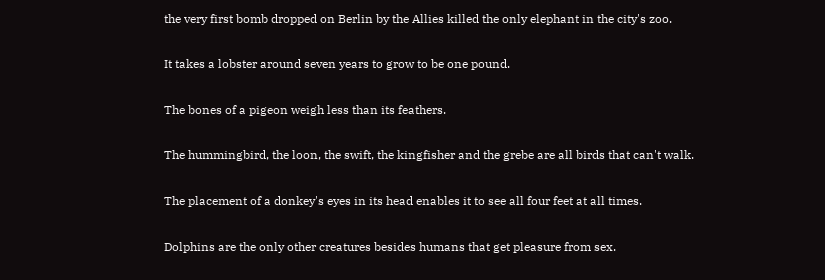the very first bomb dropped on Berlin by the Allies killed the only elephant in the city's zoo.

It takes a lobster around seven years to grow to be one pound.

The bones of a pigeon weigh less than its feathers.

The hummingbird, the loon, the swift, the kingfisher and the grebe are all birds that can't walk.

The placement of a donkey's eyes in its head enables it to see all four feet at all times.

Dolphins are the only other creatures besides humans that get pleasure from sex.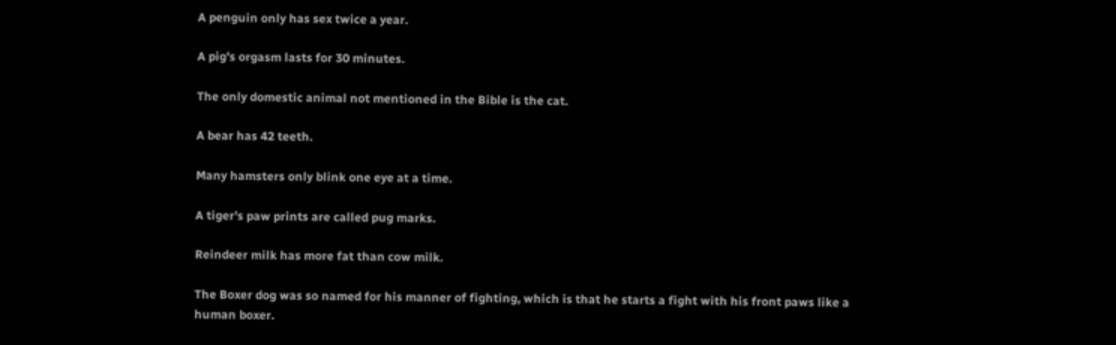A penguin only has sex twice a year.

A pig's orgasm lasts for 30 minutes.

The only domestic animal not mentioned in the Bible is the cat.

A bear has 42 teeth.

Many hamsters only blink one eye at a time.

A tiger's paw prints are called pug marks.

Reindeer milk has more fat than cow milk.

The Boxer dog was so named for his manner of fighting, which is that he starts a fight with his front paws like a human boxer.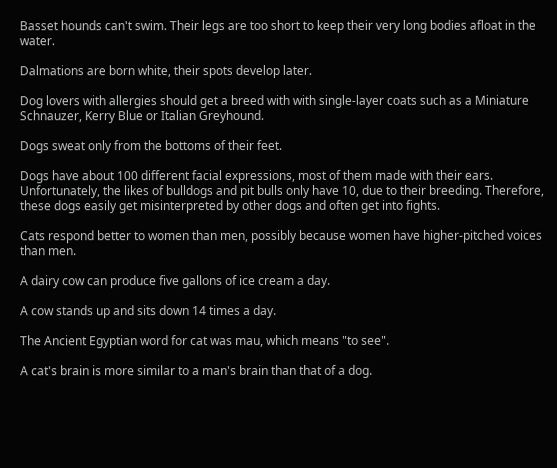Basset hounds can't swim. Their legs are too short to keep their very long bodies afloat in the water.

Dalmations are born white, their spots develop later.

Dog lovers with allergies should get a breed with with single-layer coats such as a Miniature Schnauzer, Kerry Blue or Italian Greyhound.

Dogs sweat only from the bottoms of their feet.

Dogs have about 100 different facial expressions, most of them made with their ears. Unfortunately, the likes of bulldogs and pit bulls only have 10, due to their breeding. Therefore, these dogs easily get misinterpreted by other dogs and often get into fights.

Cats respond better to women than men, possibly because women have higher-pitched voices than men.

A dairy cow can produce five gallons of ice cream a day.

A cow stands up and sits down 14 times a day.

The Ancient Egyptian word for cat was mau, which means "to see".

A cat's brain is more similar to a man's brain than that of a dog.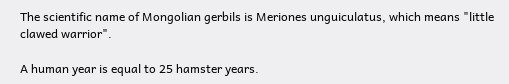The scientific name of Mongolian gerbils is Meriones unguiculatus, which means "little clawed warrior".

A human year is equal to 25 hamster years.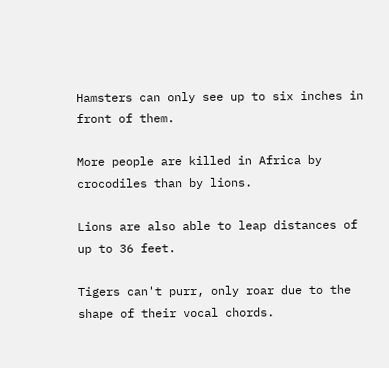Hamsters can only see up to six inches in front of them.

More people are killed in Africa by crocodiles than by lions.

Lions are also able to leap distances of up to 36 feet.

Tigers can't purr, only roar due to the shape of their vocal chords.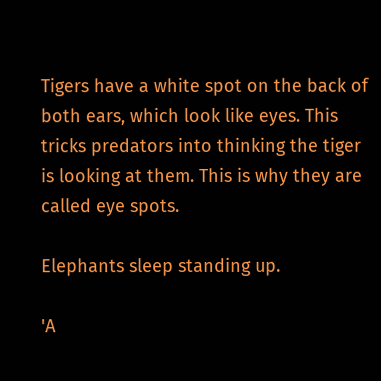Tigers have a white spot on the back of both ears, which look like eyes. This tricks predators into thinking the tiger is looking at them. This is why they are called eye spots.

Elephants sleep standing up.

'A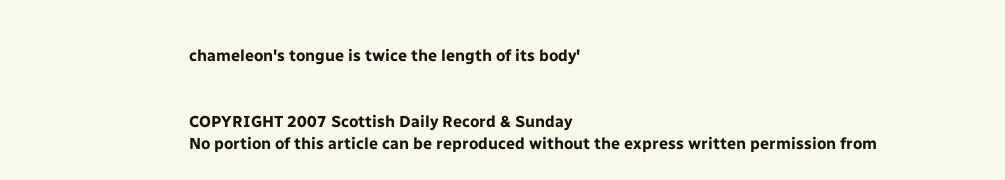chameleon's tongue is twice the length of its body'


COPYRIGHT 2007 Scottish Daily Record & Sunday
No portion of this article can be reproduced without the express written permission from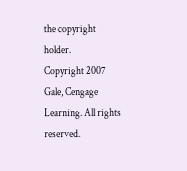the copyright holder.
Copyright 2007 Gale, Cengage Learning. All rights reserved.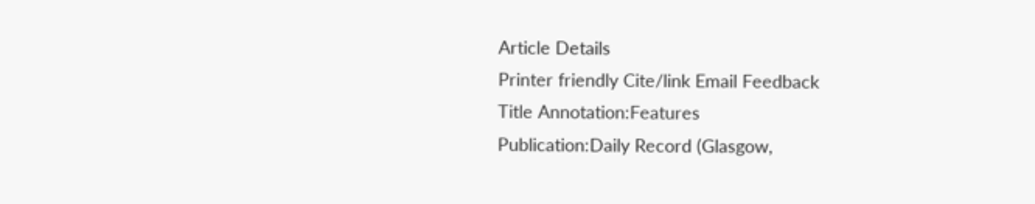Article Details
Printer friendly Cite/link Email Feedback
Title Annotation:Features
Publication:Daily Record (Glasgow,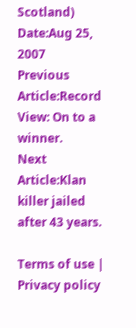Scotland)
Date:Aug 25, 2007
Previous Article:Record View: On to a winner.
Next Article:Klan killer jailed after 43 years.

Terms of use | Privacy policy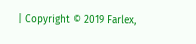| Copyright © 2019 Farlex,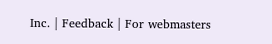Inc. | Feedback | For webmasters